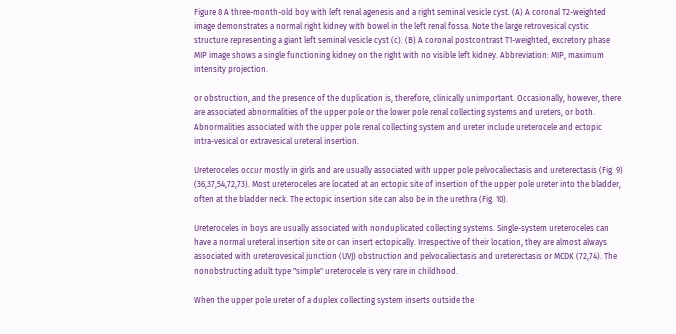Figure 8 A three-month-old boy with left renal agenesis and a right seminal vesicle cyst. (A) A coronal T2-weighted image demonstrates a normal right kidney with bowel in the left renal fossa. Note the large retrovesical cystic structure representing a giant left seminal vesicle cyst (c). (B) A coronal postcontrast T1-weighted, excretory phase MIP image shows a single functioning kidney on the right with no visible left kidney. Abbreviation: MIP, maximum intensity projection.

or obstruction, and the presence of the duplication is, therefore, clinically unimportant. Occasionally, however, there are associated abnormalities of the upper pole or the lower pole renal collecting systems and ureters, or both. Abnormalities associated with the upper pole renal collecting system and ureter include ureterocele and ectopic intra-vesical or extravesical ureteral insertion.

Ureteroceles occur mostly in girls and are usually associated with upper pole pelvocaliectasis and ureterectasis (Fig. 9) (36,37,54,72,73). Most ureteroceles are located at an ectopic site of insertion of the upper pole ureter into the bladder, often at the bladder neck. The ectopic insertion site can also be in the urethra (Fig. 10).

Ureteroceles in boys are usually associated with nonduplicated collecting systems. Single-system ureteroceles can have a normal ureteral insertion site or can insert ectopically. Irrespective of their location, they are almost always associated with ureterovesical junction (UVJ) obstruction and pelvocaliectasis and ureterectasis or MCDK (72,74). The nonobstructing adult type "simple" ureterocele is very rare in childhood.

When the upper pole ureter of a duplex collecting system inserts outside the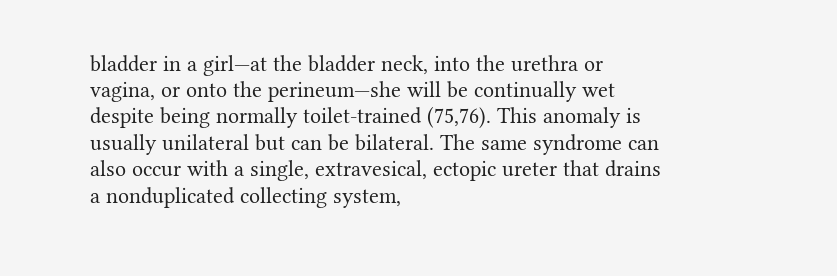bladder in a girl—at the bladder neck, into the urethra or vagina, or onto the perineum—she will be continually wet despite being normally toilet-trained (75,76). This anomaly is usually unilateral but can be bilateral. The same syndrome can also occur with a single, extravesical, ectopic ureter that drains a nonduplicated collecting system,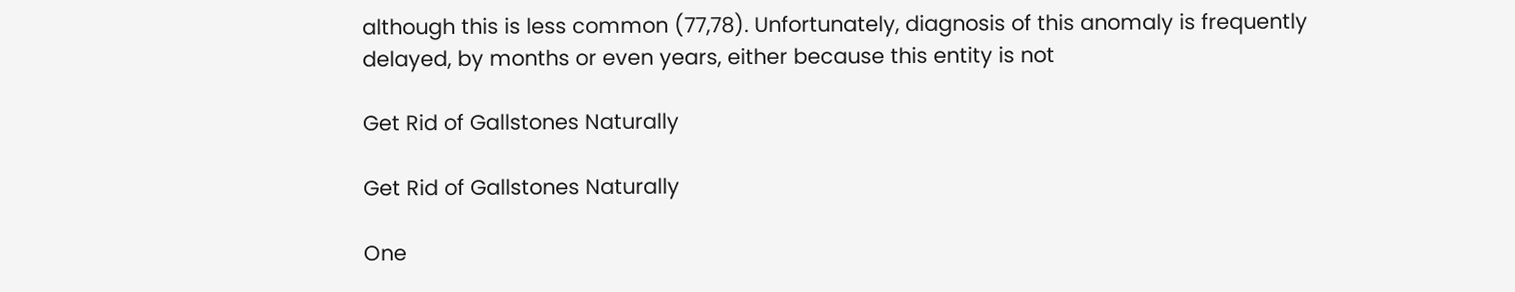although this is less common (77,78). Unfortunately, diagnosis of this anomaly is frequently delayed, by months or even years, either because this entity is not

Get Rid of Gallstones Naturally

Get Rid of Gallstones Naturally

One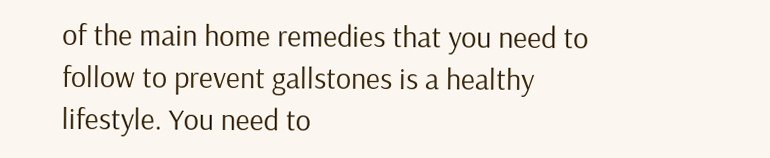of the main home remedies that you need to follow to prevent gallstones is a healthy lifestyle. You need to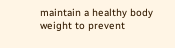maintain a healthy body weight to prevent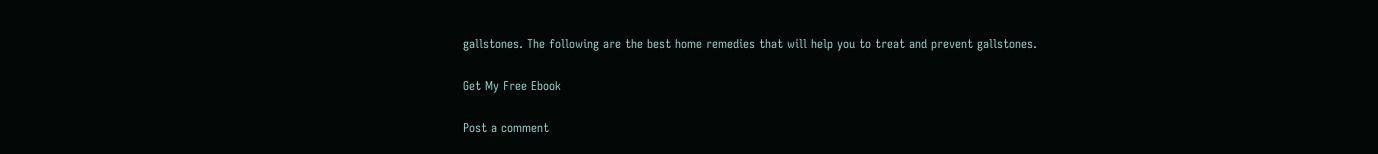gallstones. The following are the best home remedies that will help you to treat and prevent gallstones.

Get My Free Ebook

Post a comment